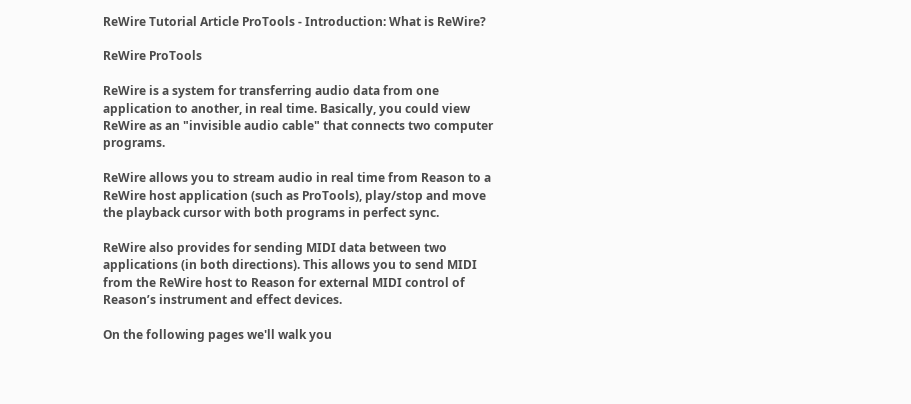ReWire Tutorial Article ProTools - Introduction: What is ReWire?

ReWire ProTools

ReWire is a system for transferring audio data from one application to another, in real time. Basically, you could view ReWire as an "invisible audio cable" that connects two computer programs.

ReWire allows you to stream audio in real time from Reason to a ReWire host application (such as ProTools), play/stop and move the playback cursor with both programs in perfect sync.

ReWire also provides for sending MIDI data between two applications (in both directions). This allows you to send MIDI from the ReWire host to Reason for external MIDI control of Reason’s instrument and effect devices.

On the following pages we'll walk you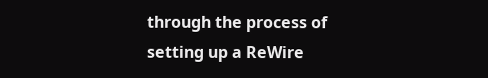through the process of setting up a ReWire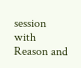session with Reason and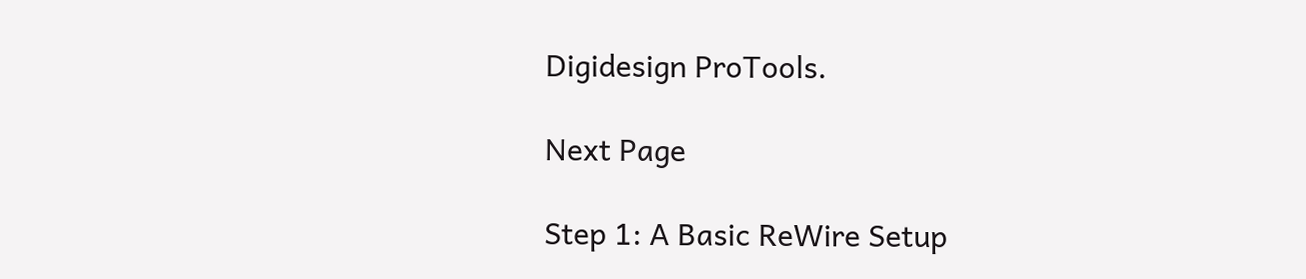Digidesign ProTools.

Next Page

Step 1: A Basic ReWire Setup